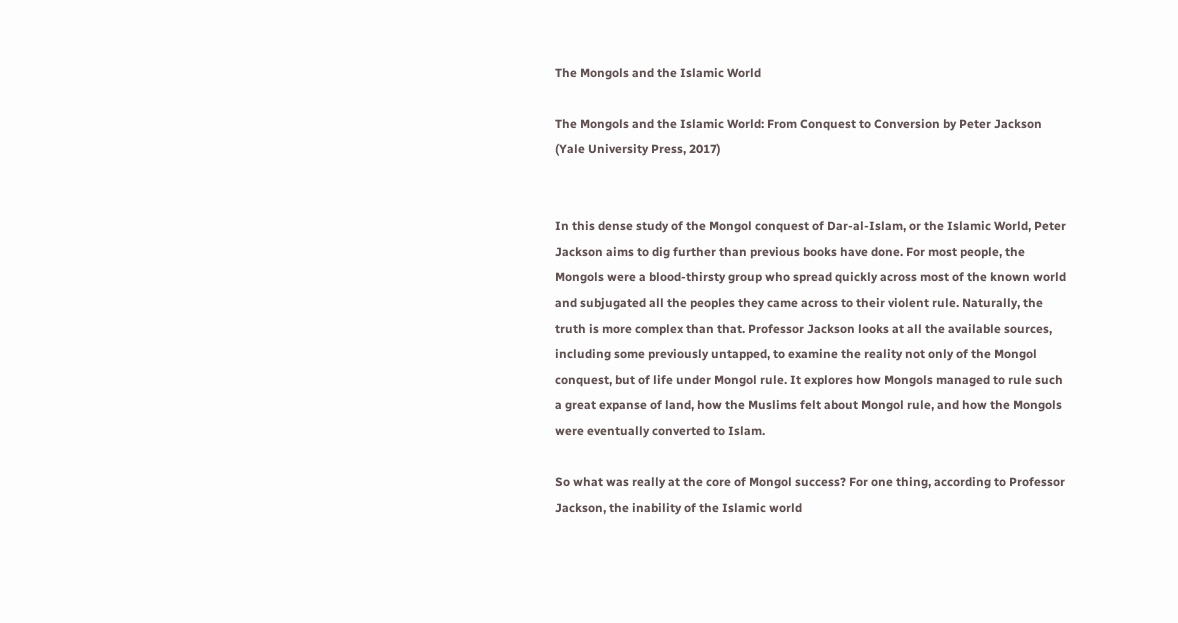The Mongols and the Islamic World

The Mongols and the Islamic World: From Conquest to Conversion by Peter Jackson (Yale University Press, 2017)


In this dense study of the Mongol conquest of Dar-al-Islam, or the Islamic World, Peter Jackson aims to dig further than previous books have done. For most people, the Mongols were a blood-thirsty group who spread quickly across most of the known world and subjugated all the peoples they came across to their violent rule. Naturally, the truth is more complex than that. Professor Jackson looks at all the available sources, including some previously untapped, to examine the reality not only of the Mongol conquest, but of life under Mongol rule. It explores how Mongols managed to rule such a great expanse of land, how the Muslims felt about Mongol rule, and how the Mongols were eventually converted to Islam.

So what was really at the core of Mongol success? For one thing, according to Professor Jackson, the inability of the Islamic world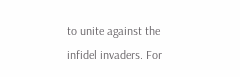to unite against the infidel invaders. For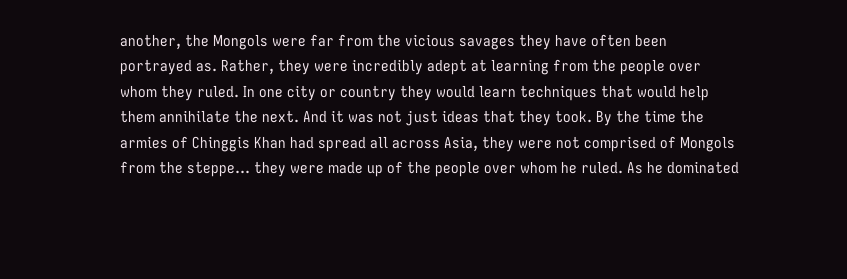another, the Mongols were far from the vicious savages they have often been portrayed as. Rather, they were incredibly adept at learning from the people over whom they ruled. In one city or country they would learn techniques that would help them annihilate the next. And it was not just ideas that they took. By the time the armies of Chinggis Khan had spread all across Asia, they were not comprised of Mongols from the steppe… they were made up of the people over whom he ruled. As he dominated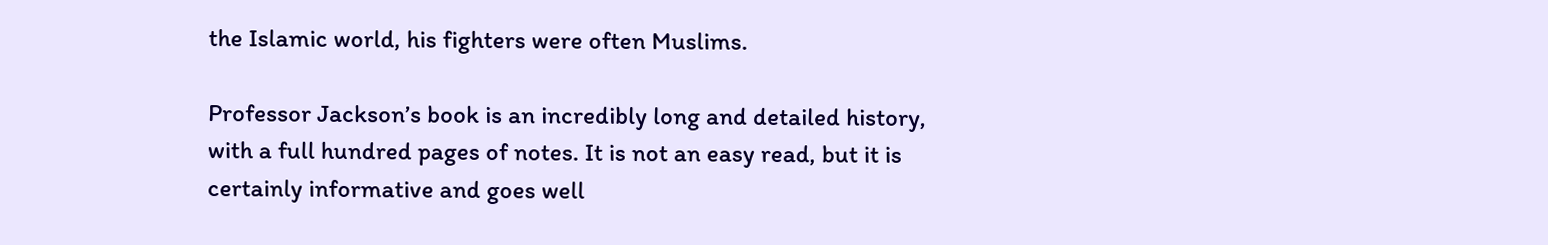the Islamic world, his fighters were often Muslims.

Professor Jackson’s book is an incredibly long and detailed history, with a full hundred pages of notes. It is not an easy read, but it is certainly informative and goes well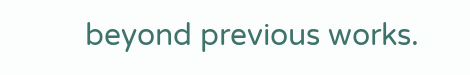beyond previous works.